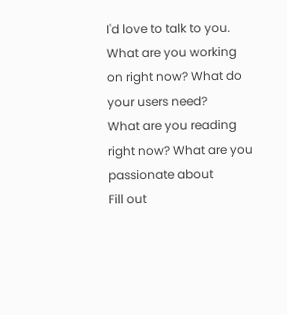I'd love to talk to you.
What are you working on right now? What do your users need?
What are you reading right now? What are you passionate about
Fill out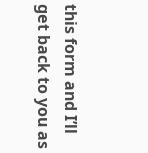this form and I’ll get back to you as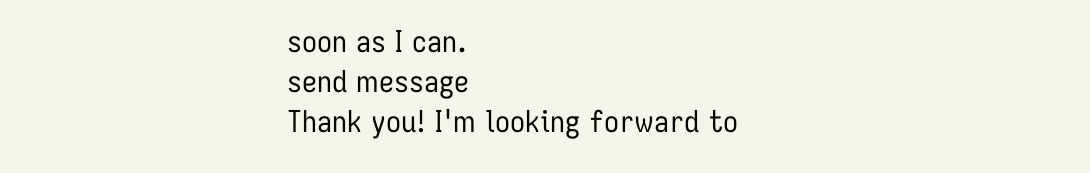soon as I can.
send message
Thank you! I'm looking forward to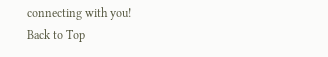connecting with you!
Back to Top